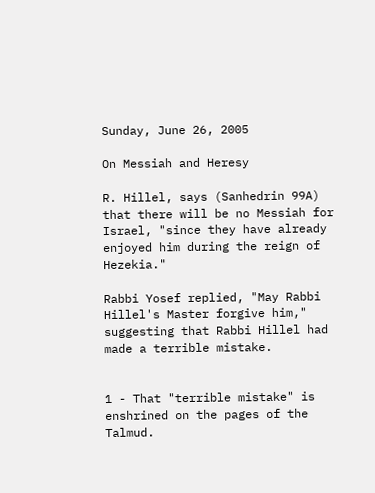Sunday, June 26, 2005

On Messiah and Heresy

R. Hillel, says (Sanhedrin 99A) that there will be no Messiah for Israel, "since they have already enjoyed him during the reign of Hezekia."

Rabbi Yosef replied, "May Rabbi Hillel's Master forgive him," suggesting that Rabbi Hillel had made a terrible mistake.


1 - That "terrible mistake" is enshrined on the pages of the Talmud.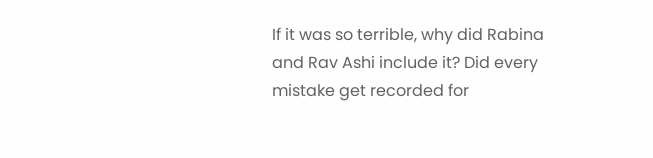If it was so terrible, why did Rabina and Rav Ashi include it? Did every mistake get recorded for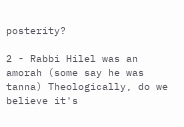posterity?

2 - Rabbi Hilel was an amorah (some say he was tanna) Theologically, do we believe it's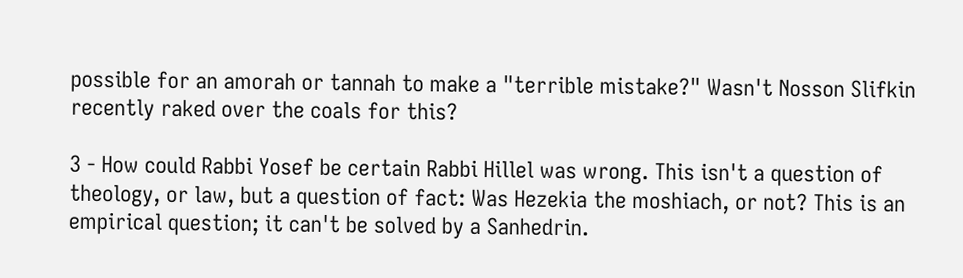possible for an amorah or tannah to make a "terrible mistake?" Wasn't Nosson Slifkin recently raked over the coals for this?

3 - How could Rabbi Yosef be certain Rabbi Hillel was wrong. This isn't a question of theology, or law, but a question of fact: Was Hezekia the moshiach, or not? This is an empirical question; it can't be solved by a Sanhedrin.